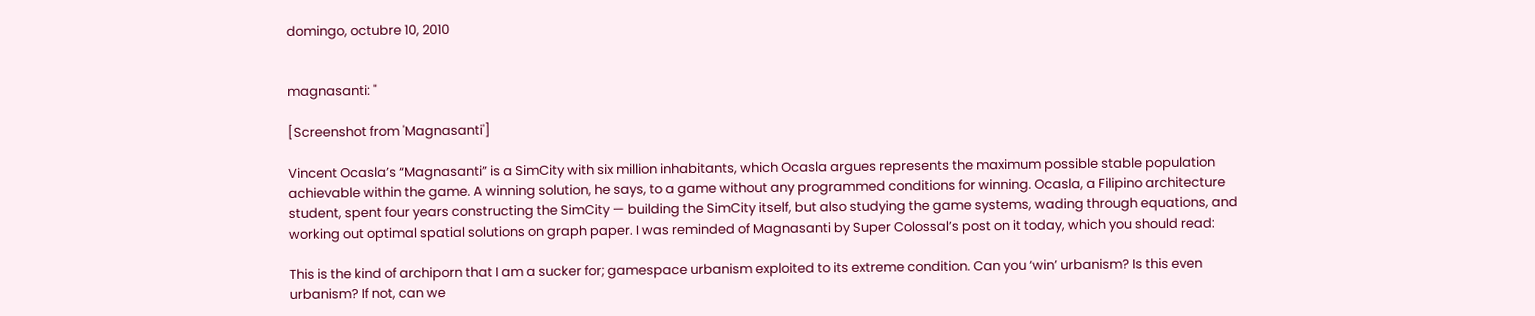domingo, octubre 10, 2010


magnasanti: "

[Screenshot from 'Magnasanti']

Vincent Ocasla’s “Magnasanti” is a SimCity with six million inhabitants, which Ocasla argues represents the maximum possible stable population achievable within the game. A winning solution, he says, to a game without any programmed conditions for winning. Ocasla, a Filipino architecture student, spent four years constructing the SimCity — building the SimCity itself, but also studying the game systems, wading through equations, and working out optimal spatial solutions on graph paper. I was reminded of Magnasanti by Super Colossal’s post on it today, which you should read:

This is the kind of archiporn that I am a sucker for; gamespace urbanism exploited to its extreme condition. Can you ‘win’ urbanism? Is this even urbanism? If not, can we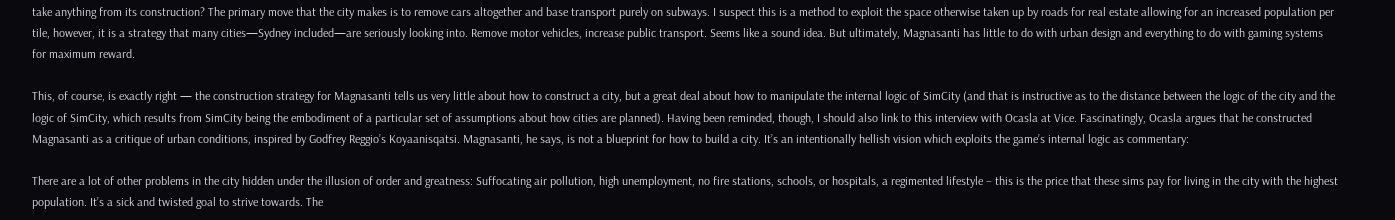take anything from its construction? The primary move that the city makes is to remove cars altogether and base transport purely on subways. I suspect this is a method to exploit the space otherwise taken up by roads for real estate allowing for an increased population per tile, however, it is a strategy that many cities—Sydney included—are seriously looking into. Remove motor vehicles, increase public transport. Seems like a sound idea. But ultimately, Magnasanti has little to do with urban design and everything to do with gaming systems for maximum reward.

This, of course, is exactly right — the construction strategy for Magnasanti tells us very little about how to construct a city, but a great deal about how to manipulate the internal logic of SimCity (and that is instructive as to the distance between the logic of the city and the logic of SimCity, which results from SimCity being the embodiment of a particular set of assumptions about how cities are planned). Having been reminded, though, I should also link to this interview with Ocasla at Vice. Fascinatingly, Ocasla argues that he constructed Magnasanti as a critique of urban conditions, inspired by Godfrey Reggio’s Koyaanisqatsi. Magnasanti, he says, is not a blueprint for how to build a city. It’s an intentionally hellish vision which exploits the game’s internal logic as commentary:

There are a lot of other problems in the city hidden under the illusion of order and greatness: Suffocating air pollution, high unemployment, no fire stations, schools, or hospitals, a regimented lifestyle – this is the price that these sims pay for living in the city with the highest population. It’s a sick and twisted goal to strive towards. The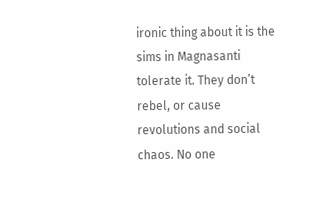ironic thing about it is the sims in Magnasanti tolerate it. They don’t rebel, or cause revolutions and social chaos. No one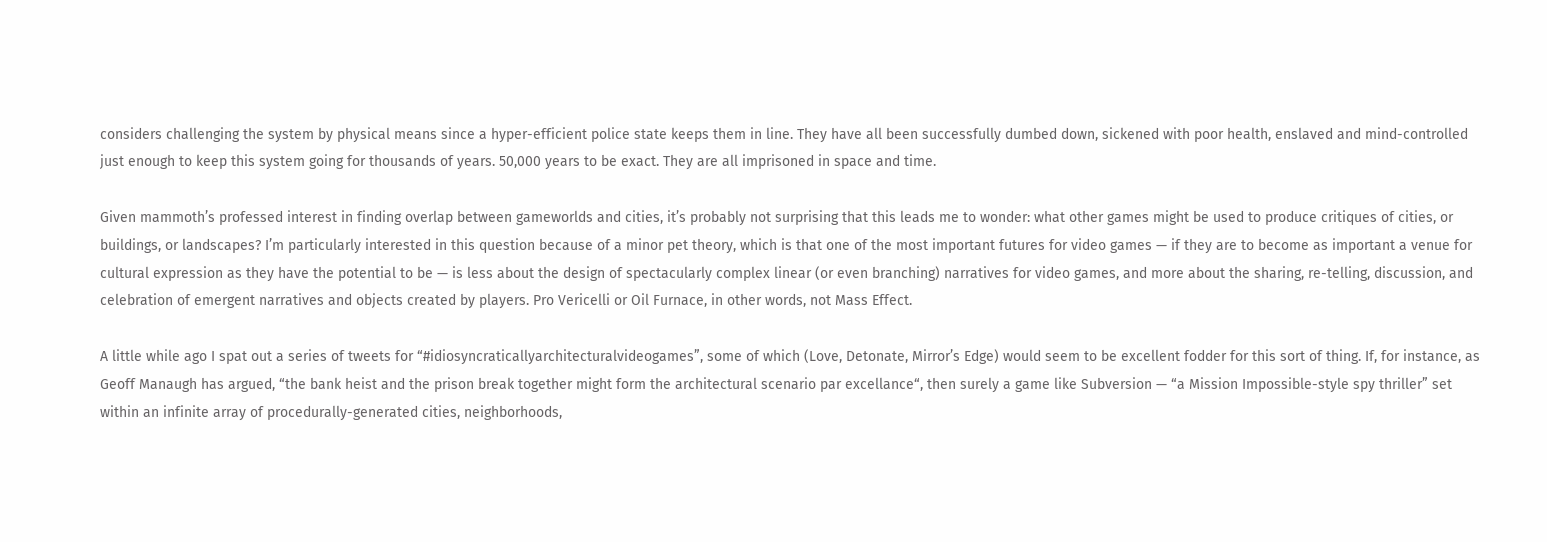considers challenging the system by physical means since a hyper-efficient police state keeps them in line. They have all been successfully dumbed down, sickened with poor health, enslaved and mind-controlled just enough to keep this system going for thousands of years. 50,000 years to be exact. They are all imprisoned in space and time.

Given mammoth’s professed interest in finding overlap between gameworlds and cities, it’s probably not surprising that this leads me to wonder: what other games might be used to produce critiques of cities, or buildings, or landscapes? I’m particularly interested in this question because of a minor pet theory, which is that one of the most important futures for video games — if they are to become as important a venue for cultural expression as they have the potential to be — is less about the design of spectacularly complex linear (or even branching) narratives for video games, and more about the sharing, re-telling, discussion, and celebration of emergent narratives and objects created by players. Pro Vericelli or Oil Furnace, in other words, not Mass Effect.

A little while ago I spat out a series of tweets for “#idiosyncraticallyarchitecturalvideogames”, some of which (Love, Detonate, Mirror’s Edge) would seem to be excellent fodder for this sort of thing. If, for instance, as Geoff Manaugh has argued, “the bank heist and the prison break together might form the architectural scenario par excellance“, then surely a game like Subversion — “a Mission Impossible-style spy thriller” set within an infinite array of procedurally-generated cities, neighborhoods,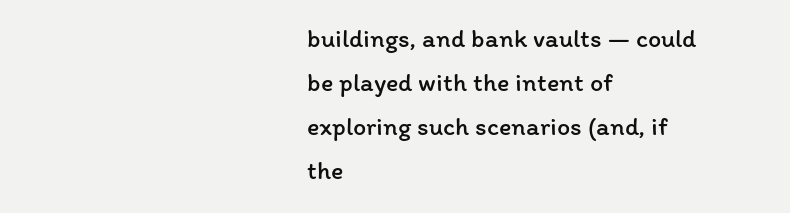buildings, and bank vaults — could be played with the intent of exploring such scenarios (and, if the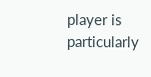player is particularly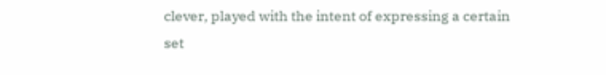clever, played with the intent of expressing a certain set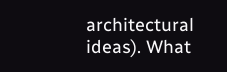architectural ideas). What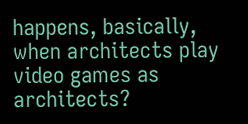happens, basically, when architects play video games as architects?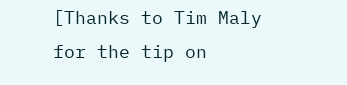[Thanks to Tim Maly for the tip on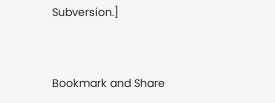Subversion.]


Bookmark and Share